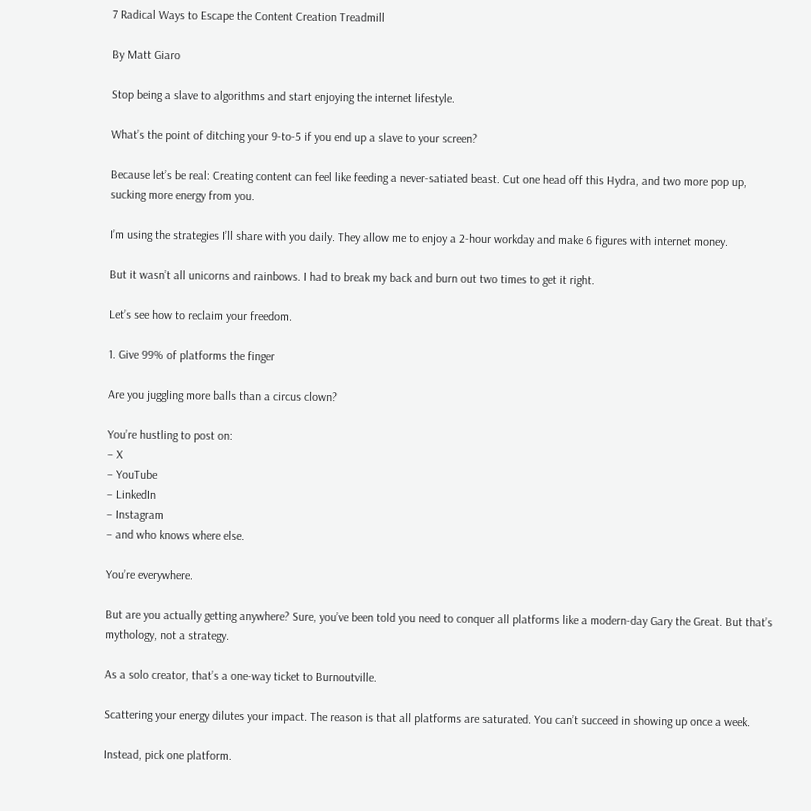7 Radical Ways to Escape the Content Creation Treadmill

By Matt Giaro

Stop being a slave to algorithms and start enjoying the internet lifestyle.

What’s the point of ditching your 9-to-5 if you end up a slave to your screen?

Because let’s be real: Creating content can feel like feeding a never-satiated beast. Cut one head off this Hydra, and two more pop up, sucking more energy from you.

I’m using the strategies I’ll share with you daily. They allow me to enjoy a 2-hour workday and make 6 figures with internet money.

But it wasn’t all unicorns and rainbows. I had to break my back and burn out two times to get it right.

Let’s see how to reclaim your freedom.

1. Give 99% of platforms the finger

Are you juggling more balls than a circus clown?

You’re hustling to post on:
– X
– YouTube
– LinkedIn
– Instagram
– and who knows where else.

You’re everywhere.

But are you actually getting anywhere? Sure, you’ve been told you need to conquer all platforms like a modern-day Gary the Great. But that’s mythology, not a strategy.

As a solo creator, that’s a one-way ticket to Burnoutville.

Scattering your energy dilutes your impact. The reason is that all platforms are saturated. You can’t succeed in showing up once a week.

Instead, pick one platform.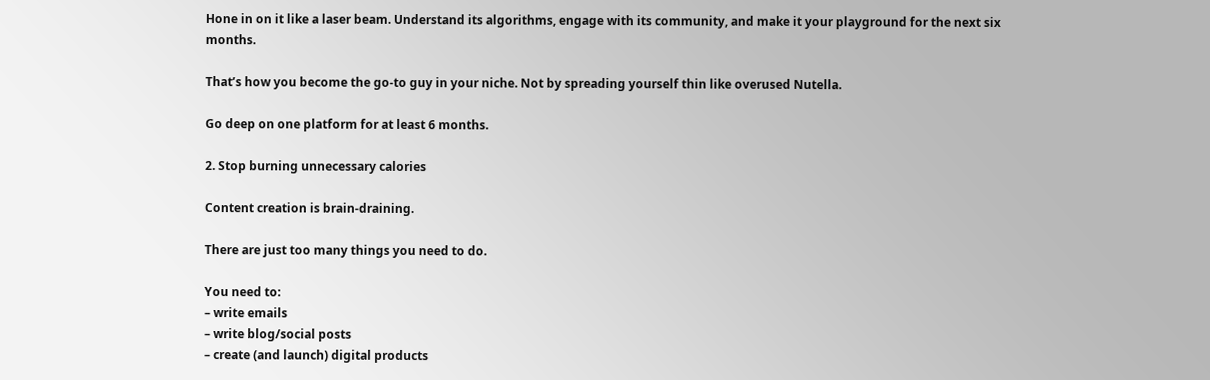Hone in on it like a laser beam. Understand its algorithms, engage with its community, and make it your playground for the next six months.

That’s how you become the go-to guy in your niche. Not by spreading yourself thin like overused Nutella.

Go deep on one platform for at least 6 months.

2. Stop burning unnecessary calories

Content creation is brain-draining.

There are just too many things you need to do.

You need to:
– write emails
– write blog/social posts
– create (and launch) digital products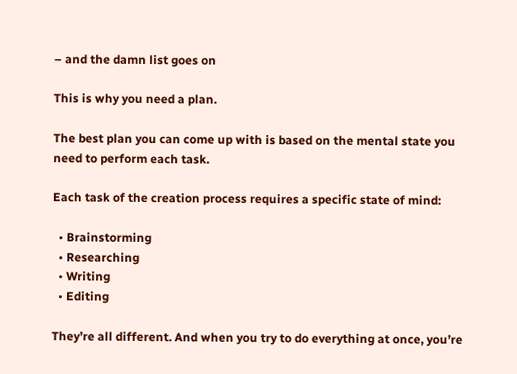– and the damn list goes on

This is why you need a plan.

The best plan you can come up with is based on the mental state you need to perform each task.

Each task of the creation process requires a specific state of mind:

  • Brainstorming
  • Researching
  • Writing
  • Editing

They’re all different. And when you try to do everything at once, you’re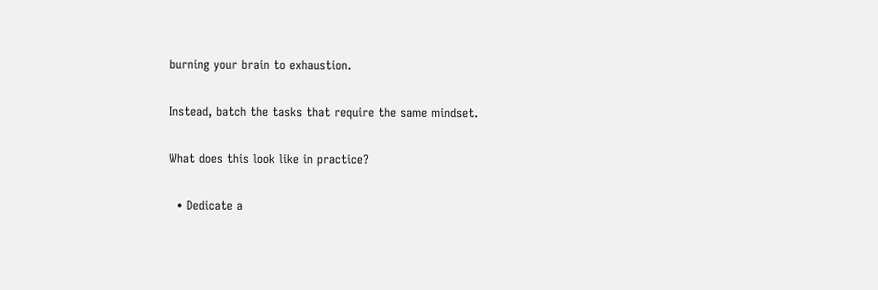burning your brain to exhaustion.

Instead, batch the tasks that require the same mindset.

What does this look like in practice?

  • Dedicate a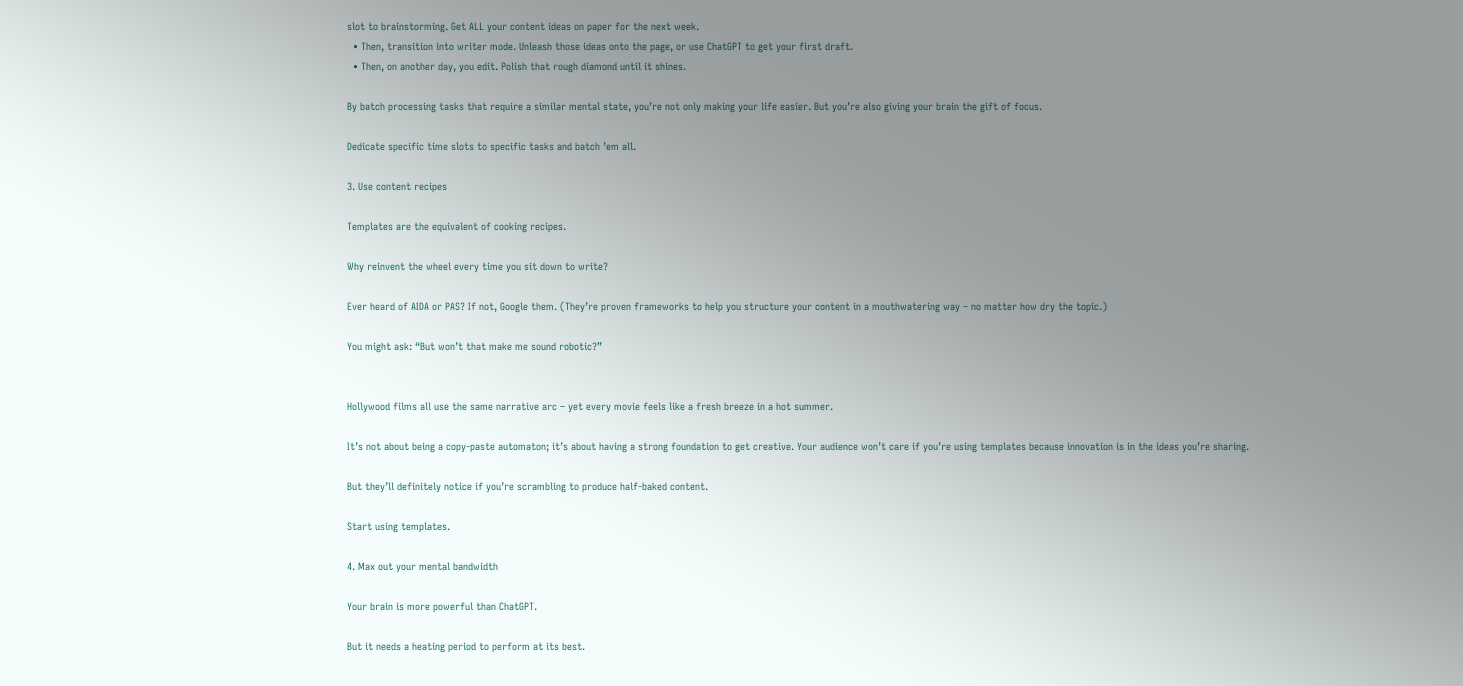slot to brainstorming. Get ALL your content ideas on paper for the next week.
  • Then, transition into writer mode. Unleash those ideas onto the page, or use ChatGPT to get your first draft.
  • Then, on another day, you edit. Polish that rough diamond until it shines.

By batch processing tasks that require a similar mental state, you’re not only making your life easier. But you’re also giving your brain the gift of focus.

Dedicate specific time slots to specific tasks and batch ’em all.

3. Use content recipes

Templates are the equivalent of cooking recipes.

Why reinvent the wheel every time you sit down to write?

Ever heard of AIDA or PAS? If not, Google them. (They’re proven frameworks to help you structure your content in a mouthwatering way – no matter how dry the topic.)

You might ask: “But won’t that make me sound robotic?”


Hollywood films all use the same narrative arc – yet every movie feels like a fresh breeze in a hot summer.

It’s not about being a copy-paste automaton; it’s about having a strong foundation to get creative. Your audience won’t care if you’re using templates because innovation is in the ideas you’re sharing.

But they’ll definitely notice if you’re scrambling to produce half-baked content.

Start using templates.

4. Max out your mental bandwidth

Your brain is more powerful than ChatGPT.

But it needs a heating period to perform at its best.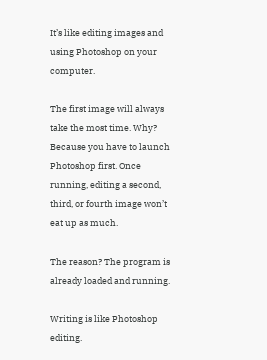It’s like editing images and using Photoshop on your computer.

The first image will always take the most time. Why? Because you have to launch Photoshop first. Once running, editing a second, third, or fourth image won’t eat up as much.

The reason? The program is already loaded and running.

Writing is like Photoshop editing.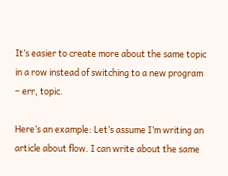It’s easier to create more about the same topic in a row instead of switching to a new program – err, topic.

Here’s an example: Let’s assume I’m writing an article about flow. I can write about the same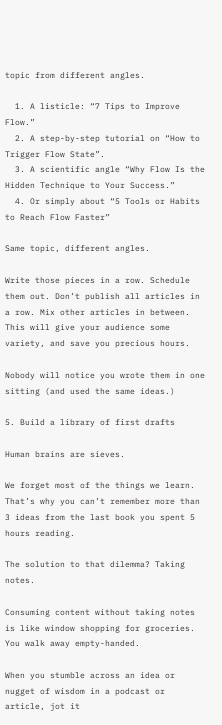topic from different angles.

  1. A listicle: “7 Tips to Improve Flow.”
  2. A step-by-step tutorial on “How to Trigger Flow State”.
  3. A scientific angle “Why Flow Is the Hidden Technique to Your Success.”
  4. Or simply about “5 Tools or Habits to Reach Flow Faster”

Same topic, different angles.

Write those pieces in a row. Schedule them out. Don’t publish all articles in a row. Mix other articles in between. This will give your audience some variety, and save you precious hours.

Nobody will notice you wrote them in one sitting (and used the same ideas.)

5. Build a library of first drafts

Human brains are sieves.

We forget most of the things we learn. That’s why you can’t remember more than 3 ideas from the last book you spent 5 hours reading.

The solution to that dilemma? Taking notes.

Consuming content without taking notes is like window shopping for groceries. You walk away empty-handed.

When you stumble across an idea or nugget of wisdom in a podcast or article, jot it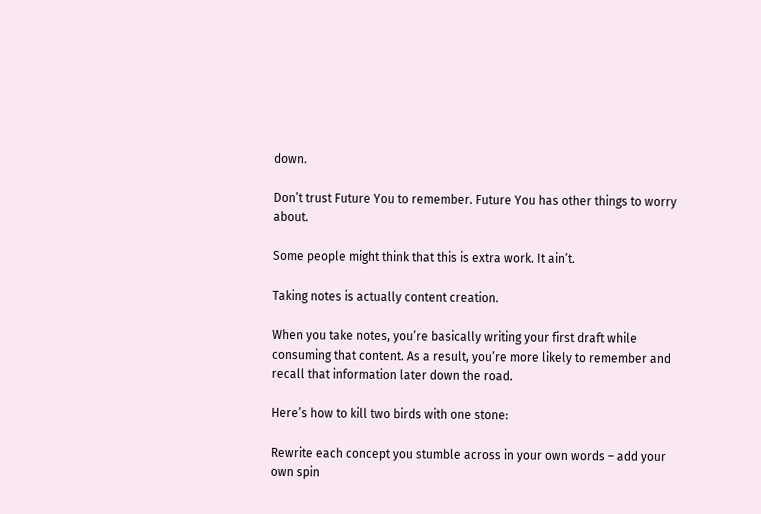down.

Don’t trust Future You to remember. Future You has other things to worry about.

Some people might think that this is extra work. It ain’t.

Taking notes is actually content creation.

When you take notes, you’re basically writing your first draft while consuming that content. As a result, you’re more likely to remember and recall that information later down the road.

Here’s how to kill two birds with one stone:

Rewrite each concept you stumble across in your own words – add your own spin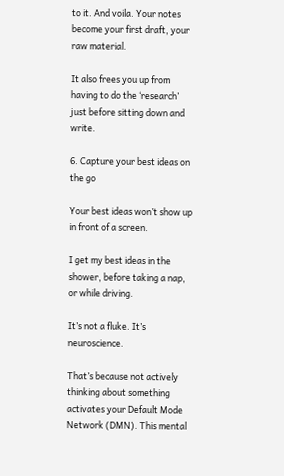to it. And voila. Your notes become your first draft, your raw material.

It also frees you up from having to do the ‘research’ just before sitting down and write.

6. Capture your best ideas on the go

Your best ideas won’t show up in front of a screen.

I get my best ideas in the shower, before taking a nap, or while driving.

It’s not a fluke. It’s neuroscience.

That’s because not actively thinking about something activates your Default Mode Network (DMN). This mental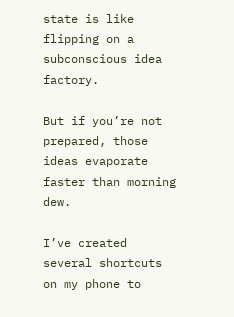state is like flipping on a subconscious idea factory.

But if you’re not prepared, those ideas evaporate faster than morning dew.

I’ve created several shortcuts on my phone to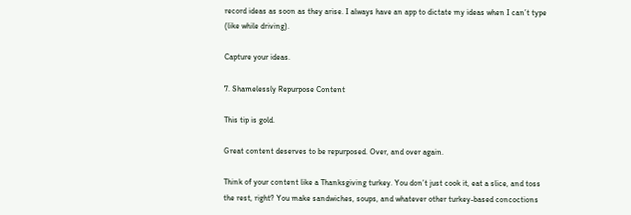record ideas as soon as they arise. I always have an app to dictate my ideas when I can’t type (like while driving).

Capture your ideas.

7. Shamelessly Repurpose Content

This tip is gold.

Great content deserves to be repurposed. Over, and over again.

Think of your content like a Thanksgiving turkey. You don’t just cook it, eat a slice, and toss the rest, right? You make sandwiches, soups, and whatever other turkey-based concoctions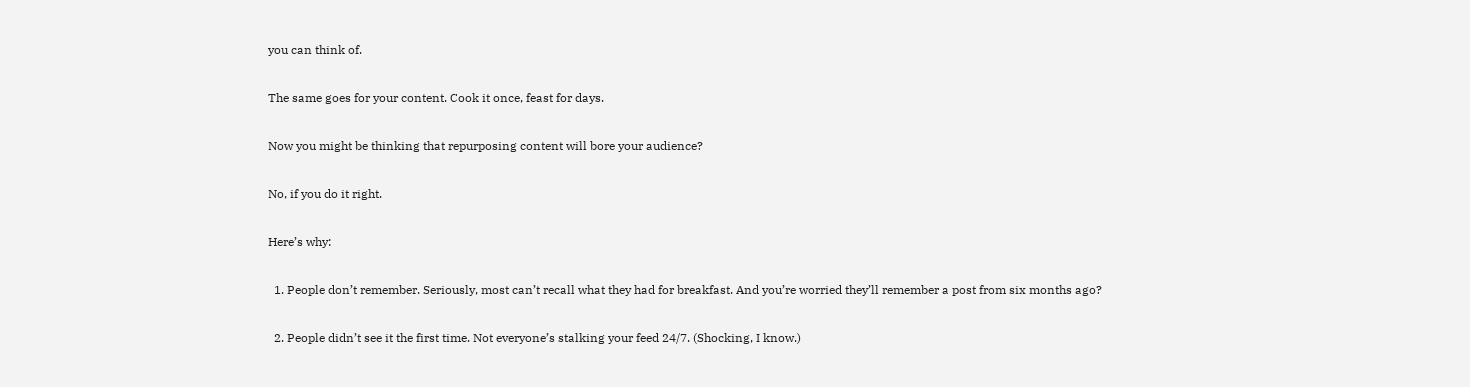you can think of.

The same goes for your content. Cook it once, feast for days.

Now you might be thinking that repurposing content will bore your audience?

No, if you do it right.

Here’s why:

  1. People don’t remember. Seriously, most can’t recall what they had for breakfast. And you’re worried they’ll remember a post from six months ago?

  2. People didn’t see it the first time. Not everyone’s stalking your feed 24/7. (Shocking, I know.)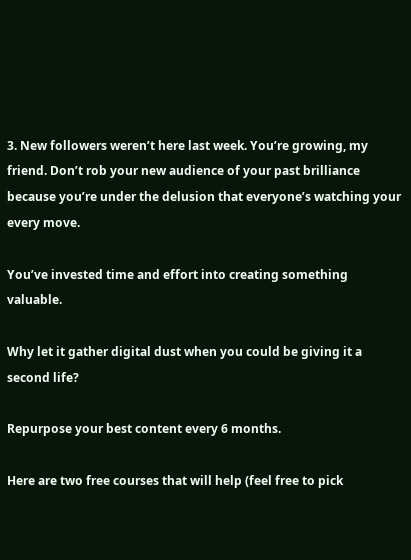3. New followers weren’t here last week. You’re growing, my friend. Don’t rob your new audience of your past brilliance because you’re under the delusion that everyone’s watching your every move.

You’ve invested time and effort into creating something valuable.

Why let it gather digital dust when you could be giving it a second life?

Repurpose your best content every 6 months.

Here are two free courses that will help (feel free to pick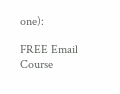one):

FREE Email Course